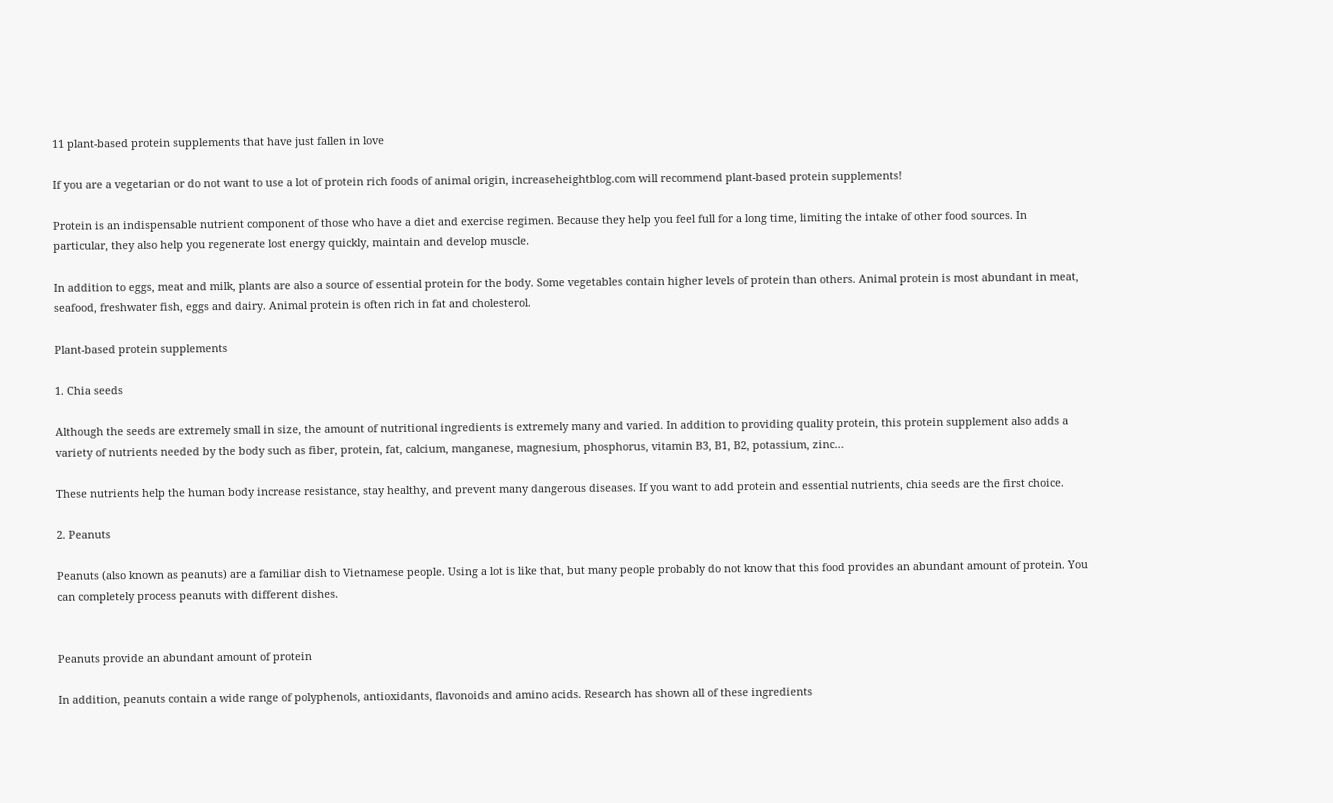11 plant-based protein supplements that have just fallen in love

If you are a vegetarian or do not want to use a lot of protein rich foods of animal origin, increaseheightblog.com will recommend plant-based protein supplements!

Protein is an indispensable nutrient component of those who have a diet and exercise regimen. Because they help you feel full for a long time, limiting the intake of other food sources. In particular, they also help you regenerate lost energy quickly, maintain and develop muscle.

In addition to eggs, meat and milk, plants are also a source of essential protein for the body. Some vegetables contain higher levels of protein than others. Animal protein is most abundant in meat, seafood, freshwater fish, eggs and dairy. Animal protein is often rich in fat and cholesterol.

Plant-based protein supplements

1. Chia seeds

Although the seeds are extremely small in size, the amount of nutritional ingredients is extremely many and varied. In addition to providing quality protein, this protein supplement also adds a variety of nutrients needed by the body such as fiber, protein, fat, calcium, manganese, magnesium, phosphorus, vitamin B3, B1, B2, potassium, zinc…

These nutrients help the human body increase resistance, stay healthy, and prevent many dangerous diseases. If you want to add protein and essential nutrients, chia seeds are the first choice.

2. Peanuts

Peanuts (also known as peanuts) are a familiar dish to Vietnamese people. Using a lot is like that, but many people probably do not know that this food provides an abundant amount of protein. You can completely process peanuts with different dishes.


Peanuts provide an abundant amount of protein

In addition, peanuts contain a wide range of polyphenols, antioxidants, flavonoids and amino acids. Research has shown all of these ingredients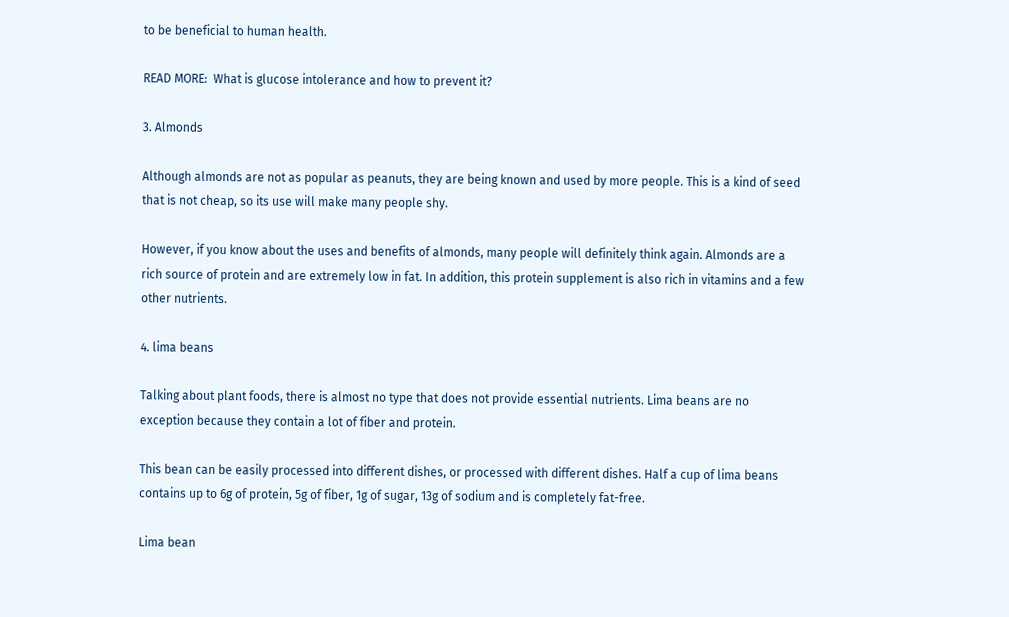to be beneficial to human health.

READ MORE:  What is glucose intolerance and how to prevent it?

3. Almonds

Although almonds are not as popular as peanuts, they are being known and used by more people. This is a kind of seed that is not cheap, so its use will make many people shy.

However, if you know about the uses and benefits of almonds, many people will definitely think again. Almonds are a rich source of protein and are extremely low in fat. In addition, this protein supplement is also rich in vitamins and a few other nutrients.

4. lima beans

Talking about plant foods, there is almost no type that does not provide essential nutrients. Lima beans are no exception because they contain a lot of fiber and protein.

This bean can be easily processed into different dishes, or processed with different dishes. Half a cup of lima beans contains up to 6g of protein, 5g of fiber, 1g of sugar, 13g of sodium and is completely fat-free.

Lima bean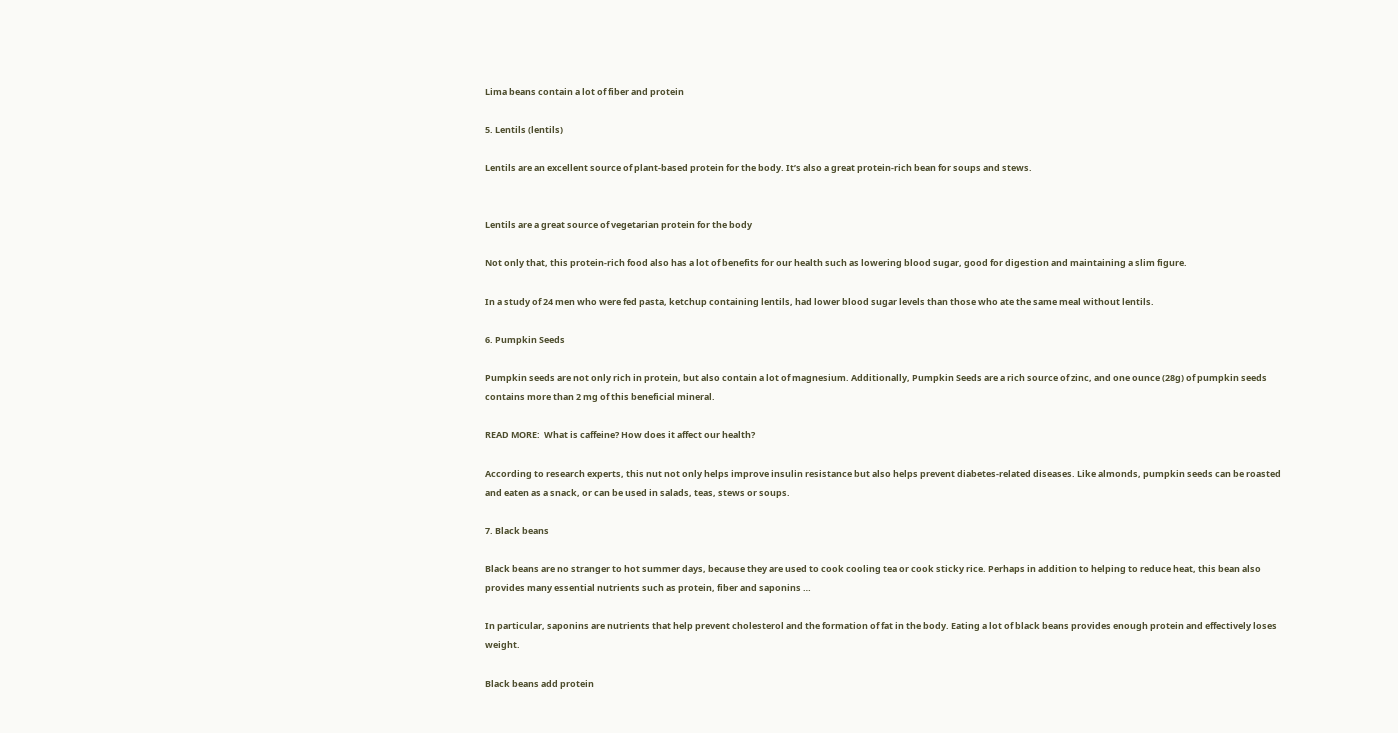Lima beans contain a lot of fiber and protein

5. Lentils (lentils)

Lentils are an excellent source of plant-based protein for the body. It’s also a great protein-rich bean for soups and stews.


Lentils are a great source of vegetarian protein for the body

Not only that, this protein-rich food also has a lot of benefits for our health such as lowering blood sugar, good for digestion and maintaining a slim figure.

In a study of 24 men who were fed pasta, ketchup containing lentils, had lower blood sugar levels than those who ate the same meal without lentils.

6. Pumpkin Seeds

Pumpkin seeds are not only rich in protein, but also contain a lot of magnesium. Additionally, Pumpkin Seeds are a rich source of zinc, and one ounce (28g) of pumpkin seeds contains more than 2 mg of this beneficial mineral.

READ MORE:  What is caffeine? How does it affect our health?

According to research experts, this nut not only helps improve insulin resistance but also helps prevent diabetes-related diseases. Like almonds, pumpkin seeds can be roasted and eaten as a snack, or can be used in salads, teas, stews or soups.

7. Black beans

Black beans are no stranger to hot summer days, because they are used to cook cooling tea or cook sticky rice. Perhaps in addition to helping to reduce heat, this bean also provides many essential nutrients such as protein, fiber and saponins …

In particular, saponins are nutrients that help prevent cholesterol and the formation of fat in the body. Eating a lot of black beans provides enough protein and effectively loses weight.

Black beans add protein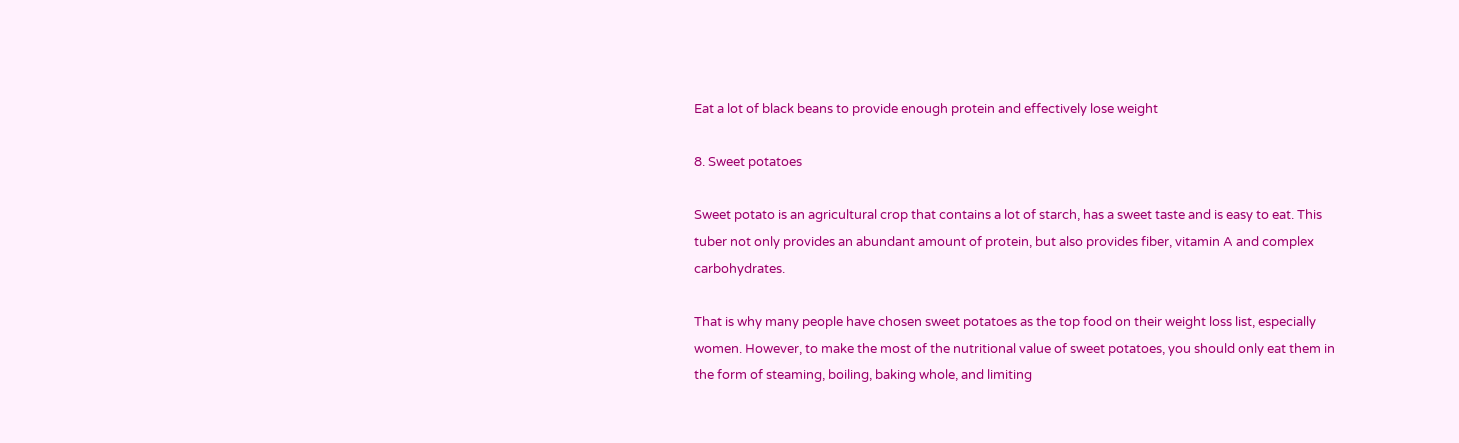Eat a lot of black beans to provide enough protein and effectively lose weight

8. Sweet potatoes

Sweet potato is an agricultural crop that contains a lot of starch, has a sweet taste and is easy to eat. This tuber not only provides an abundant amount of protein, but also provides fiber, vitamin A and complex carbohydrates.

That is why many people have chosen sweet potatoes as the top food on their weight loss list, especially women. However, to make the most of the nutritional value of sweet potatoes, you should only eat them in the form of steaming, boiling, baking whole, and limiting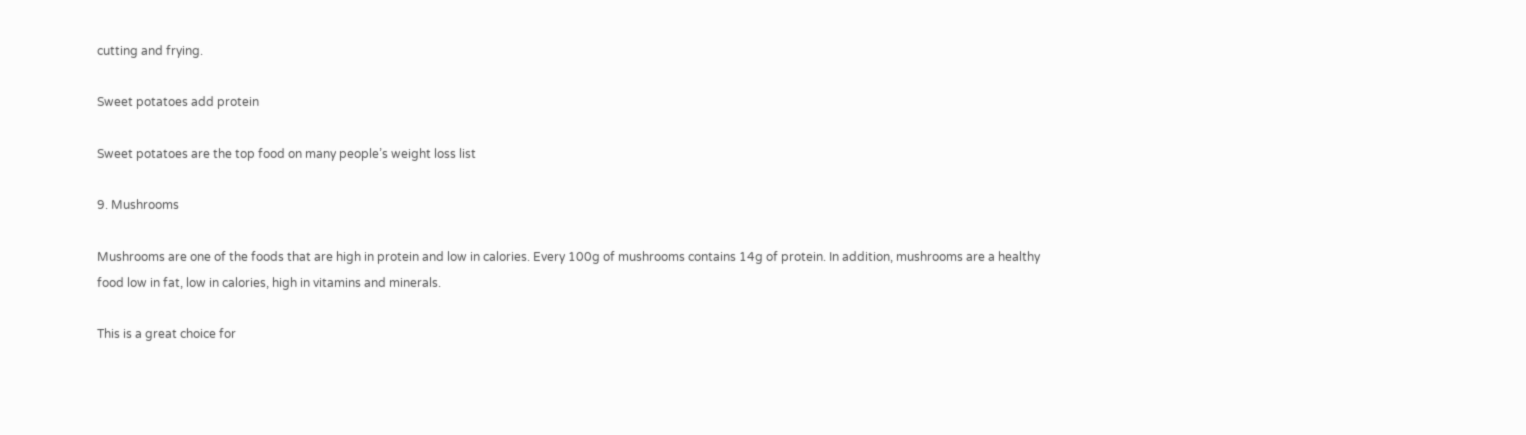cutting and frying.

Sweet potatoes add protein

Sweet potatoes are the top food on many people’s weight loss list

9. Mushrooms

Mushrooms are one of the foods that are high in protein and low in calories. Every 100g of mushrooms contains 14g of protein. In addition, mushrooms are a healthy food low in fat, low in calories, high in vitamins and minerals.

This is a great choice for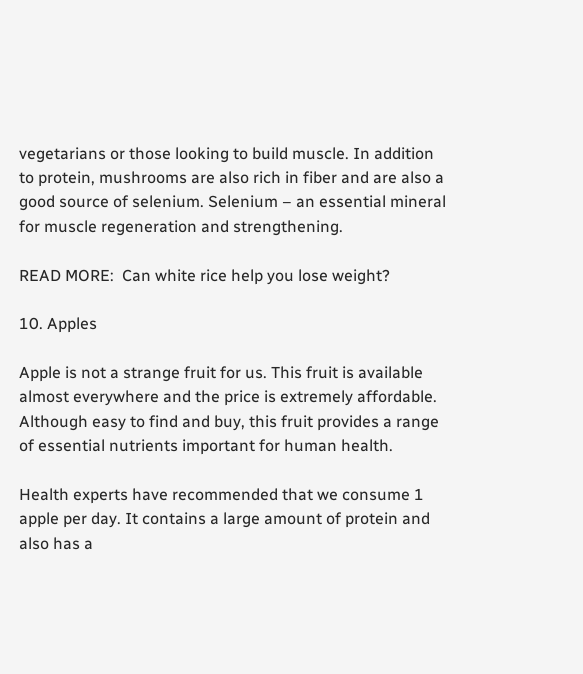vegetarians or those looking to build muscle. In addition to protein, mushrooms are also rich in fiber and are also a good source of selenium. Selenium – an essential mineral for muscle regeneration and strengthening.

READ MORE:  Can white rice help you lose weight?

10. Apples

Apple is not a strange fruit for us. This fruit is available almost everywhere and the price is extremely affordable. Although easy to find and buy, this fruit provides a range of essential nutrients important for human health.

Health experts have recommended that we consume 1 apple per day. It contains a large amount of protein and also has a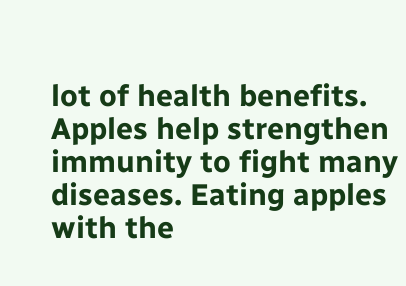lot of health benefits. Apples help strengthen immunity to fight many diseases. Eating apples with the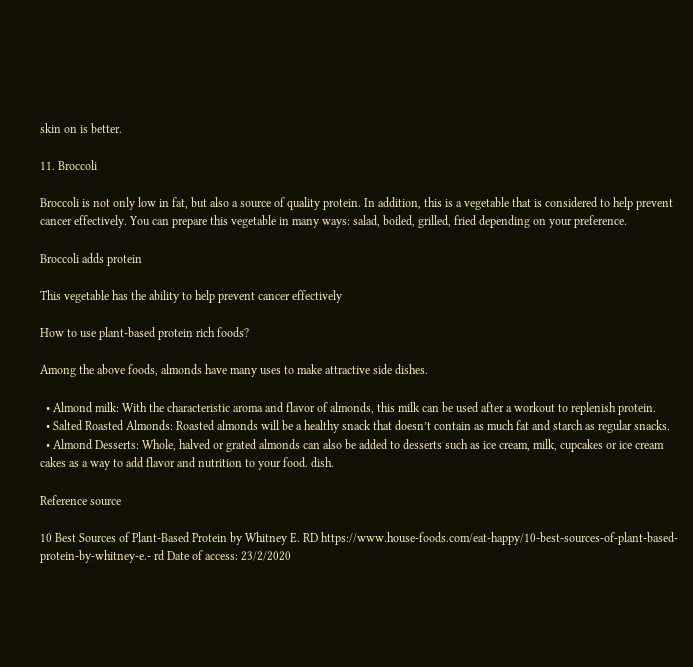skin on is better.

11. Broccoli

Broccoli is not only low in fat, but also a source of quality protein. In addition, this is a vegetable that is considered to help prevent cancer effectively. You can prepare this vegetable in many ways: salad, boiled, grilled, fried depending on your preference.

Broccoli adds protein

This vegetable has the ability to help prevent cancer effectively

How to use plant-based protein rich foods?

Among the above foods, almonds have many uses to make attractive side dishes.

  • Almond milk: With the characteristic aroma and flavor of almonds, this milk can be used after a workout to replenish protein.
  • Salted Roasted Almonds: Roasted almonds will be a healthy snack that doesn’t contain as much fat and starch as regular snacks.
  • Almond Desserts: Whole, halved or grated almonds can also be added to desserts such as ice cream, milk, cupcakes or ice cream cakes as a way to add flavor and nutrition to your food. dish.

Reference source

10 Best Sources of Plant-Based Protein by Whitney E. RD https://www.house-foods.com/eat-happy/10-best-sources-of-plant-based-protein-by-whitney-e.- rd Date of access: 23/2/2020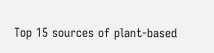Top 15 sources of plant-based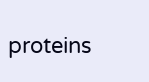proteins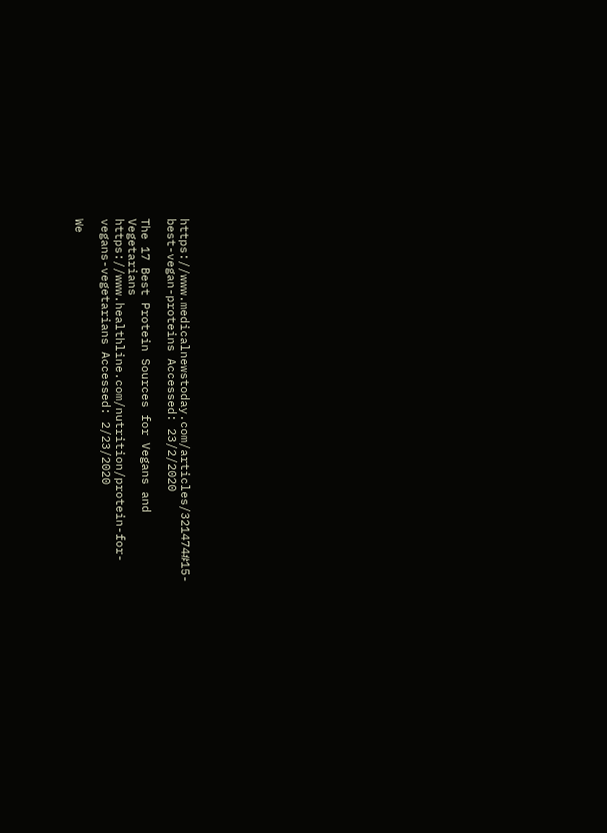https://www.medicalnewstoday.com/articles/321474#15-best-vegan-proteins Accessed: 23/2/2020

The 17 Best Protein Sources for Vegans and Vegetarians https://www.healthline.com/nutrition/protein-for-vegans-vegetarians Accessed: 2/23/2020

We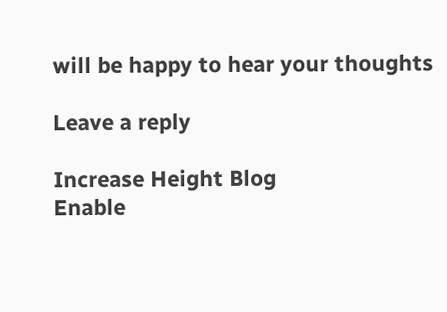will be happy to hear your thoughts

Leave a reply

Increase Height Blog
Enable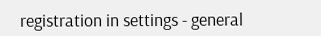registration in settings - general